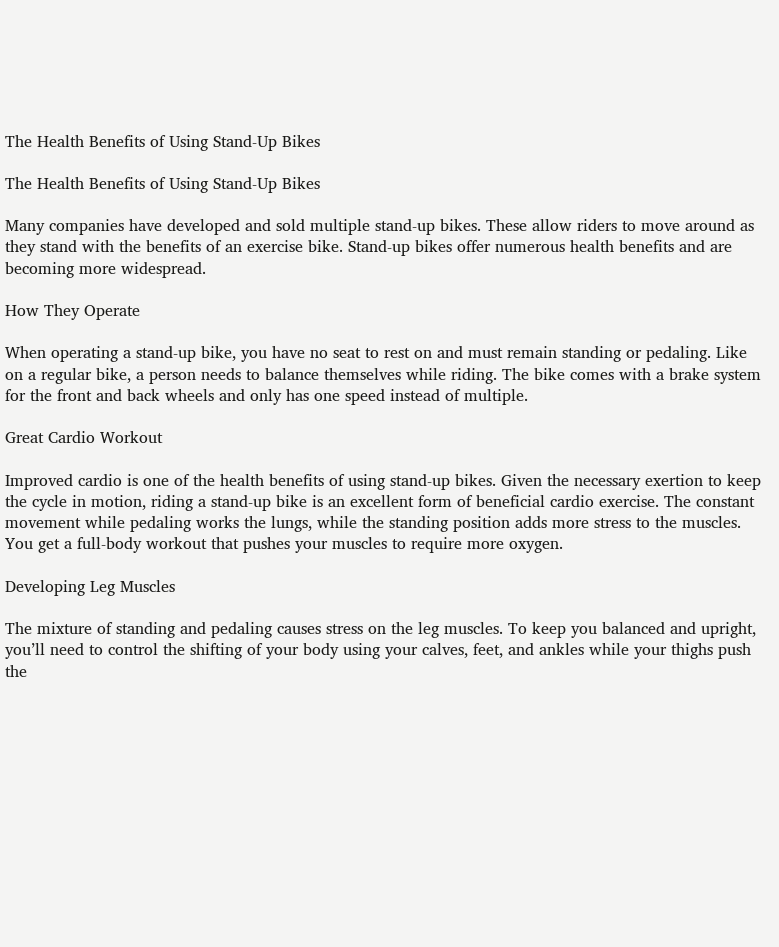The Health Benefits of Using Stand-Up Bikes

The Health Benefits of Using Stand-Up Bikes

Many companies have developed and sold multiple stand-up bikes. These allow riders to move around as they stand with the benefits of an exercise bike. Stand-up bikes offer numerous health benefits and are becoming more widespread.

How They Operate

When operating a stand-up bike, you have no seat to rest on and must remain standing or pedaling. Like on a regular bike, a person needs to balance themselves while riding. The bike comes with a brake system for the front and back wheels and only has one speed instead of multiple.

Great Cardio Workout

Improved cardio is one of the health benefits of using stand-up bikes. Given the necessary exertion to keep the cycle in motion, riding a stand-up bike is an excellent form of beneficial cardio exercise. The constant movement while pedaling works the lungs, while the standing position adds more stress to the muscles. You get a full-body workout that pushes your muscles to require more oxygen.

Developing Leg Muscles

The mixture of standing and pedaling causes stress on the leg muscles. To keep you balanced and upright, you’ll need to control the shifting of your body using your calves, feet, and ankles while your thighs push the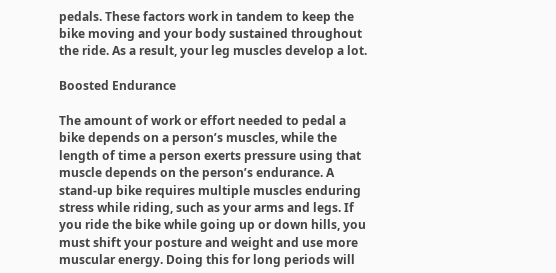pedals. These factors work in tandem to keep the bike moving and your body sustained throughout the ride. As a result, your leg muscles develop a lot.

Boosted Endurance

The amount of work or effort needed to pedal a bike depends on a person’s muscles, while the length of time a person exerts pressure using that muscle depends on the person’s endurance. A stand-up bike requires multiple muscles enduring stress while riding, such as your arms and legs. If you ride the bike while going up or down hills, you must shift your posture and weight and use more muscular energy. Doing this for long periods will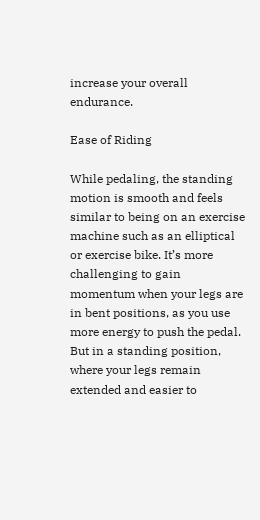increase your overall endurance.

Ease of Riding

While pedaling, the standing motion is smooth and feels similar to being on an exercise machine such as an elliptical or exercise bike. It’s more challenging to gain momentum when your legs are in bent positions, as you use more energy to push the pedal. But in a standing position, where your legs remain extended and easier to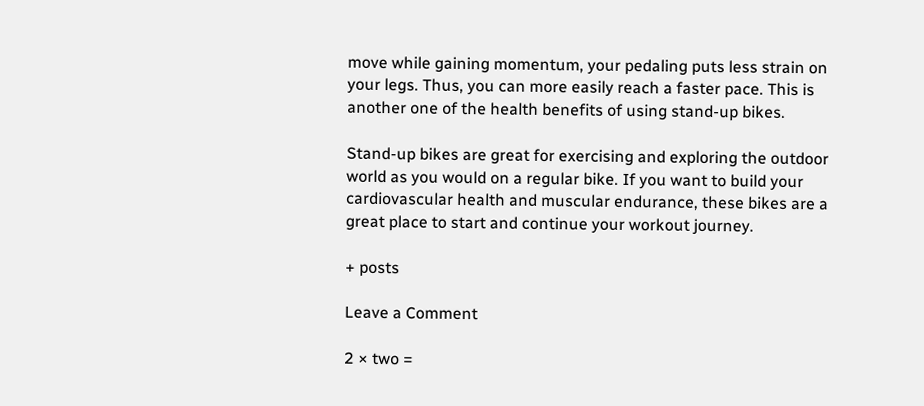move while gaining momentum, your pedaling puts less strain on your legs. Thus, you can more easily reach a faster pace. This is another one of the health benefits of using stand-up bikes.

Stand-up bikes are great for exercising and exploring the outdoor world as you would on a regular bike. If you want to build your cardiovascular health and muscular endurance, these bikes are a great place to start and continue your workout journey.

+ posts

Leave a Comment

2 × two =